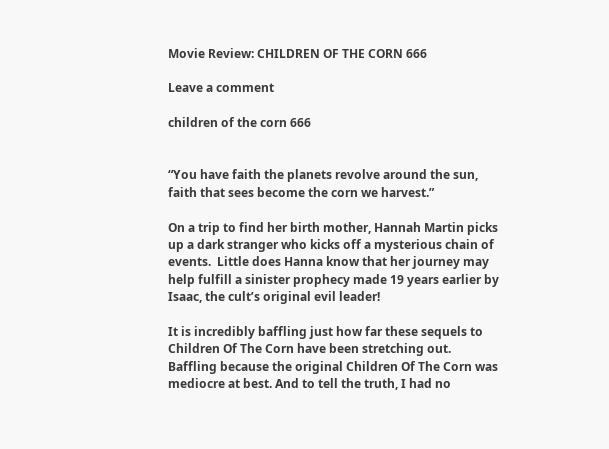Movie Review: CHILDREN OF THE CORN 666

Leave a comment

children of the corn 666


“You have faith the planets revolve around the sun, faith that sees become the corn we harvest.”

On a trip to find her birth mother, Hannah Martin picks up a dark stranger who kicks off a mysterious chain of events.  Little does Hanna know that her journey may help fulfill a sinister prophecy made 19 years earlier by Isaac, the cult’s original evil leader!

It is incredibly baffling just how far these sequels to Children Of The Corn have been stretching out.  Baffling because the original Children Of The Corn was mediocre at best. And to tell the truth, I had no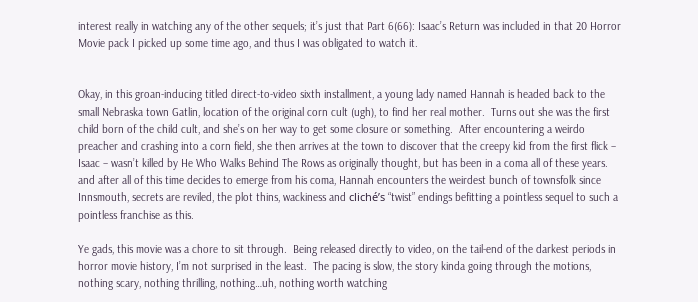interest really in watching any of the other sequels; it’s just that Part 6(66): Isaac’s Return was included in that 20 Horror Movie pack I picked up some time ago, and thus I was obligated to watch it.


Okay, in this groan-inducing titled direct-to-video sixth installment, a young lady named Hannah is headed back to the small Nebraska town Gatlin, location of the original corn cult (ugh), to find her real mother.  Turns out she was the first child born of the child cult, and she’s on her way to get some closure or something.  After encountering a weirdo preacher and crashing into a corn field, she then arrives at the town to discover that the creepy kid from the first flick – Isaac – wasn’t killed by He Who Walks Behind The Rows as originally thought, but has been in a coma all of these years.  and after all of this time decides to emerge from his coma, Hannah encounters the weirdest bunch of townsfolk since Innsmouth, secrets are reviled, the plot thins, wackiness and cliché’s “twist” endings befitting a pointless sequel to such a pointless franchise as this.

Ye gads, this movie was a chore to sit through.  Being released directly to video, on the tail-end of the darkest periods in horror movie history, I’m not surprised in the least.  The pacing is slow, the story kinda going through the motions, nothing scary, nothing thrilling, nothing…uh, nothing worth watching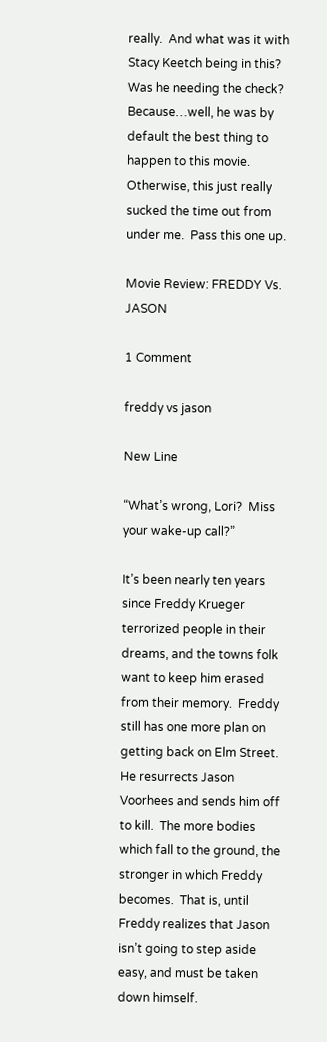really.  And what was it with Stacy Keetch being in this?  Was he needing the check?  Because…well, he was by default the best thing to happen to this movie.  Otherwise, this just really sucked the time out from under me.  Pass this one up.

Movie Review: FREDDY Vs. JASON

1 Comment

freddy vs jason

New Line

“What’s wrong, Lori?  Miss your wake-up call?”

It’s been nearly ten years since Freddy Krueger terrorized people in their dreams, and the towns folk want to keep him erased from their memory.  Freddy still has one more plan on getting back on Elm Street.  He resurrects Jason Voorhees and sends him off to kill.  The more bodies which fall to the ground, the stronger in which Freddy becomes.  That is, until Freddy realizes that Jason isn’t going to step aside easy, and must be taken down himself.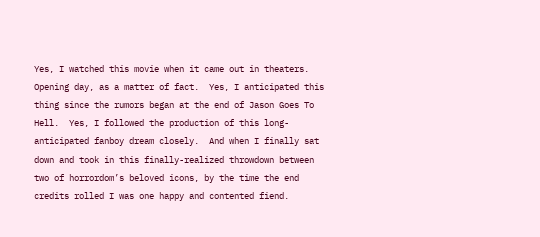Yes, I watched this movie when it came out in theaters.  Opening day, as a matter of fact.  Yes, I anticipated this thing since the rumors began at the end of Jason Goes To Hell.  Yes, I followed the production of this long-anticipated fanboy dream closely.  And when I finally sat down and took in this finally-realized throwdown between two of horrordom’s beloved icons, by the time the end credits rolled I was one happy and contented fiend.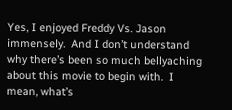Yes, I enjoyed Freddy Vs. Jason immensely.  And I don’t understand why there’s been so much bellyaching about this movie to begin with.  I mean, what’s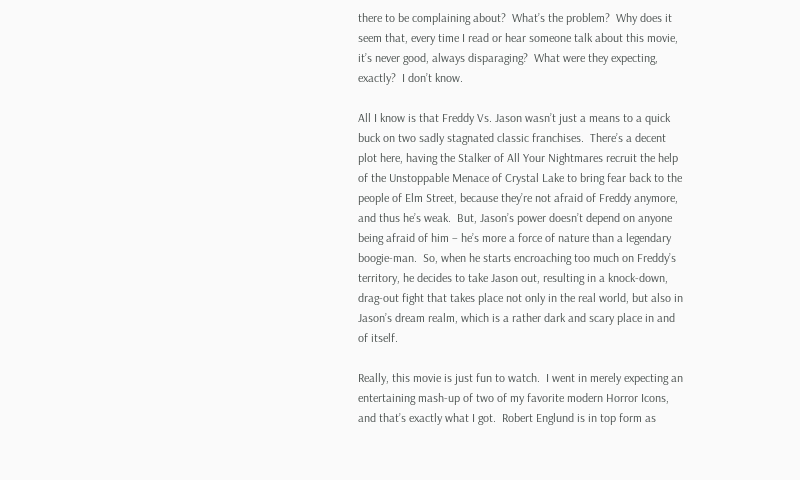there to be complaining about?  What’s the problem?  Why does it seem that, every time I read or hear someone talk about this movie, it’s never good, always disparaging?  What were they expecting, exactly?  I don’t know.

All I know is that Freddy Vs. Jason wasn’t just a means to a quick buck on two sadly stagnated classic franchises.  There’s a decent plot here, having the Stalker of All Your Nightmares recruit the help of the Unstoppable Menace of Crystal Lake to bring fear back to the people of Elm Street, because they’re not afraid of Freddy anymore, and thus he’s weak.  But, Jason’s power doesn’t depend on anyone being afraid of him – he’s more a force of nature than a legendary boogie-man.  So, when he starts encroaching too much on Freddy’s territory, he decides to take Jason out, resulting in a knock-down, drag-out fight that takes place not only in the real world, but also in Jason’s dream realm, which is a rather dark and scary place in and of itself.

Really, this movie is just fun to watch.  I went in merely expecting an entertaining mash-up of two of my favorite modern Horror Icons, and that’s exactly what I got.  Robert Englund is in top form as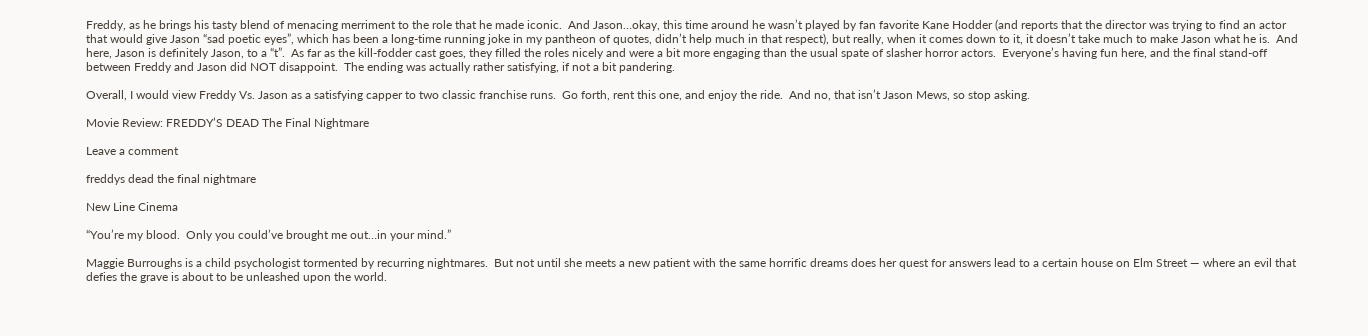Freddy, as he brings his tasty blend of menacing merriment to the role that he made iconic.  And Jason…okay, this time around he wasn’t played by fan favorite Kane Hodder (and reports that the director was trying to find an actor that would give Jason “sad poetic eyes”, which has been a long-time running joke in my pantheon of quotes, didn’t help much in that respect), but really, when it comes down to it, it doesn’t take much to make Jason what he is.  And here, Jason is definitely Jason, to a “t”.  As far as the kill-fodder cast goes, they filled the roles nicely and were a bit more engaging than the usual spate of slasher horror actors.  Everyone’s having fun here, and the final stand-off between Freddy and Jason did NOT disappoint.  The ending was actually rather satisfying, if not a bit pandering.

Overall, I would view Freddy Vs. Jason as a satisfying capper to two classic franchise runs.  Go forth, rent this one, and enjoy the ride.  And no, that isn’t Jason Mews, so stop asking.

Movie Review: FREDDY’S DEAD The Final Nightmare

Leave a comment

freddys dead the final nightmare

New Line Cinema

“You’re my blood.  Only you could’ve brought me out…in your mind.”

Maggie Burroughs is a child psychologist tormented by recurring nightmares.  But not until she meets a new patient with the same horrific dreams does her quest for answers lead to a certain house on Elm Street — where an evil that defies the grave is about to be unleashed upon the world.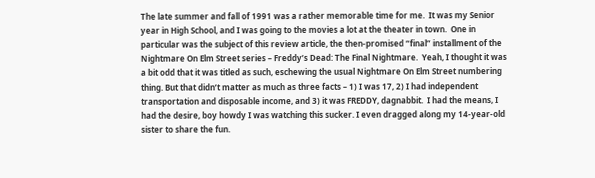The late summer and fall of 1991 was a rather memorable time for me.  It was my Senior year in High School, and I was going to the movies a lot at the theater in town.  One in particular was the subject of this review article, the then-promised “final” installment of the Nightmare On Elm Street series – Freddy’s Dead: The Final Nightmare.  Yeah, I thought it was a bit odd that it was titled as such, eschewing the usual Nightmare On Elm Street numbering thing. But that didn’t matter as much as three facts – 1) I was 17, 2) I had independent transportation and disposable income, and 3) it was FREDDY, dagnabbit.  I had the means, I had the desire, boy howdy I was watching this sucker. I even dragged along my 14-year-old sister to share the fun.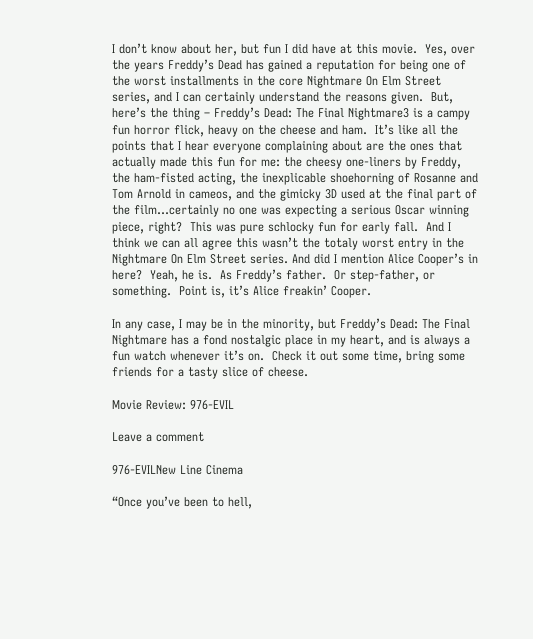I don’t know about her, but fun I did have at this movie.  Yes, over the years Freddy’s Dead has gained a reputation for being one of the worst installments in the core Nightmare On Elm Street series, and I can certainly understand the reasons given.  But, here’s the thing – Freddy’s Dead: The Final Nightmare3 is a campy fun horror flick, heavy on the cheese and ham.  It’s like all the points that I hear everyone complaining about are the ones that actually made this fun for me: the cheesy one-liners by Freddy, the ham-fisted acting, the inexplicable shoehorning of Rosanne and Tom Arnold in cameos, and the gimicky 3D used at the final part of the film…certainly no one was expecting a serious Oscar winning piece, right?  This was pure schlocky fun for early fall.  And I think we can all agree this wasn’t the totaly worst entry in the Nightmare On Elm Street series. And did I mention Alice Cooper’s in here?  Yeah, he is.  As Freddy’s father.  Or step-father, or something.  Point is, it’s Alice freakin’ Cooper.

In any case, I may be in the minority, but Freddy’s Dead: The Final Nightmare has a fond nostalgic place in my heart, and is always a fun watch whenever it’s on.  Check it out some time, bring some friends for a tasty slice of cheese.

Movie Review: 976-EVIL

Leave a comment

976-EVILNew Line Cinema

“Once you’ve been to hell,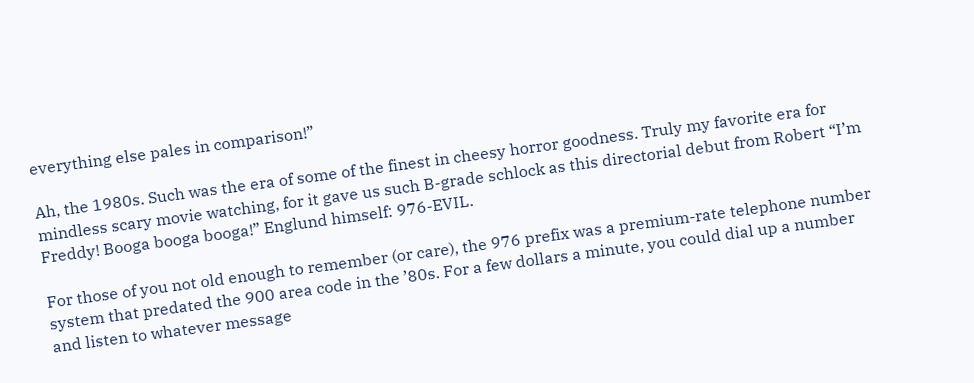everything else pales in comparison!”

Ah, the 1980s. Such was the era of some of the finest in cheesy horror goodness. Truly my favorite era for mindless scary movie watching, for it gave us such B-grade schlock as this directorial debut from Robert “I’m Freddy! Booga booga booga!” Englund himself: 976-EVIL.

For those of you not old enough to remember (or care), the 976 prefix was a premium-rate telephone number system that predated the 900 area code in the ’80s. For a few dollars a minute, you could dial up a number and listen to whatever message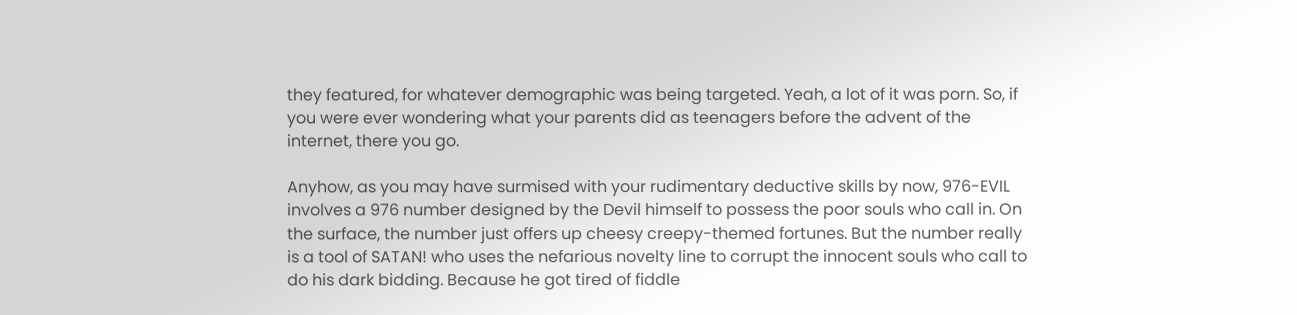they featured, for whatever demographic was being targeted. Yeah, a lot of it was porn. So, if you were ever wondering what your parents did as teenagers before the advent of the internet, there you go.

Anyhow, as you may have surmised with your rudimentary deductive skills by now, 976-EVIL involves a 976 number designed by the Devil himself to possess the poor souls who call in. On the surface, the number just offers up cheesy creepy-themed fortunes. But the number really is a tool of SATAN! who uses the nefarious novelty line to corrupt the innocent souls who call to do his dark bidding. Because he got tired of fiddle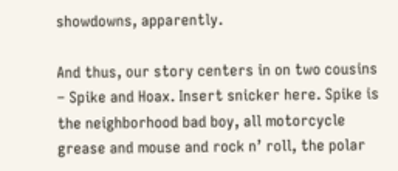showdowns, apparently.

And thus, our story centers in on two cousins – Spike and Hoax. Insert snicker here. Spike is the neighborhood bad boy, all motorcycle grease and mouse and rock n’ roll, the polar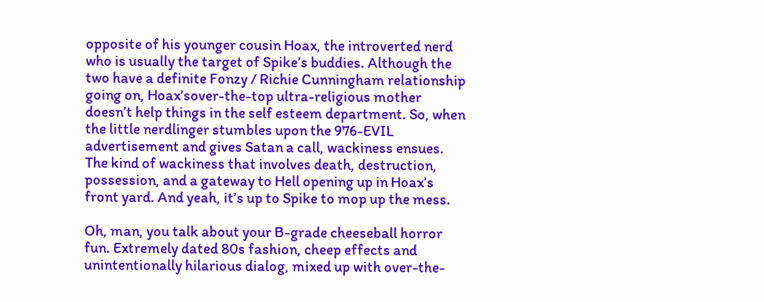opposite of his younger cousin Hoax, the introverted nerd who is usually the target of Spike’s buddies. Although the two have a definite Fonzy / Richie Cunningham relationship going on, Hoax’sover-the-top ultra-religious mother doesn’t help things in the self esteem department. So, when the little nerdlinger stumbles upon the 976-EVIL advertisement and gives Satan a call, wackiness ensues. The kind of wackiness that involves death, destruction, possession, and a gateway to Hell opening up in Hoax’s front yard. And yeah, it’s up to Spike to mop up the mess.

Oh, man, you talk about your B-grade cheeseball horror fun. Extremely dated 80s fashion, cheep effects and unintentionally hilarious dialog, mixed up with over-the-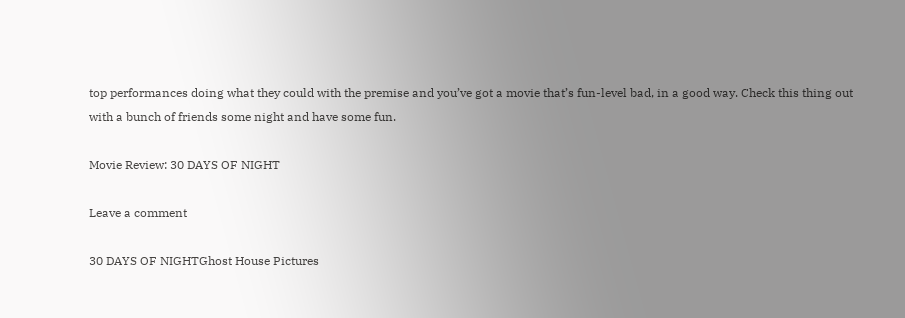top performances doing what they could with the premise and you’ve got a movie that’s fun-level bad, in a good way. Check this thing out with a bunch of friends some night and have some fun.

Movie Review: 30 DAYS OF NIGHT

Leave a comment

30 DAYS OF NIGHTGhost House Pictures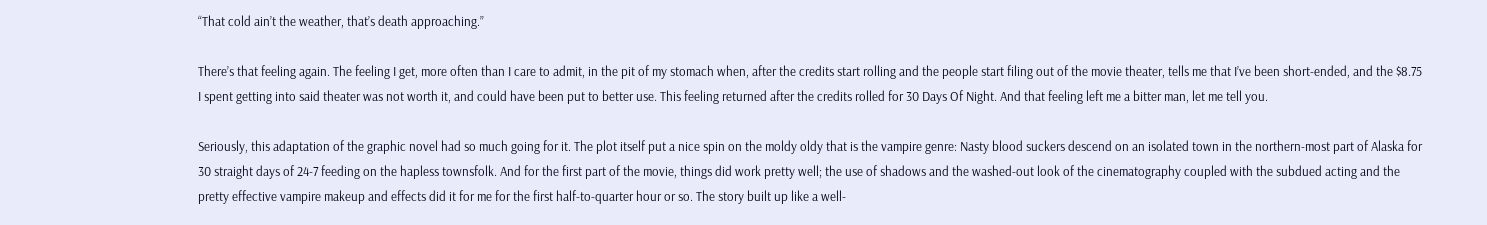“That cold ain’t the weather, that’s death approaching.”

There’s that feeling again. The feeling I get, more often than I care to admit, in the pit of my stomach when, after the credits start rolling and the people start filing out of the movie theater, tells me that I’ve been short-ended, and the $8.75 I spent getting into said theater was not worth it, and could have been put to better use. This feeling returned after the credits rolled for 30 Days Of Night. And that feeling left me a bitter man, let me tell you.

Seriously, this adaptation of the graphic novel had so much going for it. The plot itself put a nice spin on the moldy oldy that is the vampire genre: Nasty blood suckers descend on an isolated town in the northern-most part of Alaska for 30 straight days of 24-7 feeding on the hapless townsfolk. And for the first part of the movie, things did work pretty well; the use of shadows and the washed-out look of the cinematography coupled with the subdued acting and the pretty effective vampire makeup and effects did it for me for the first half-to-quarter hour or so. The story built up like a well-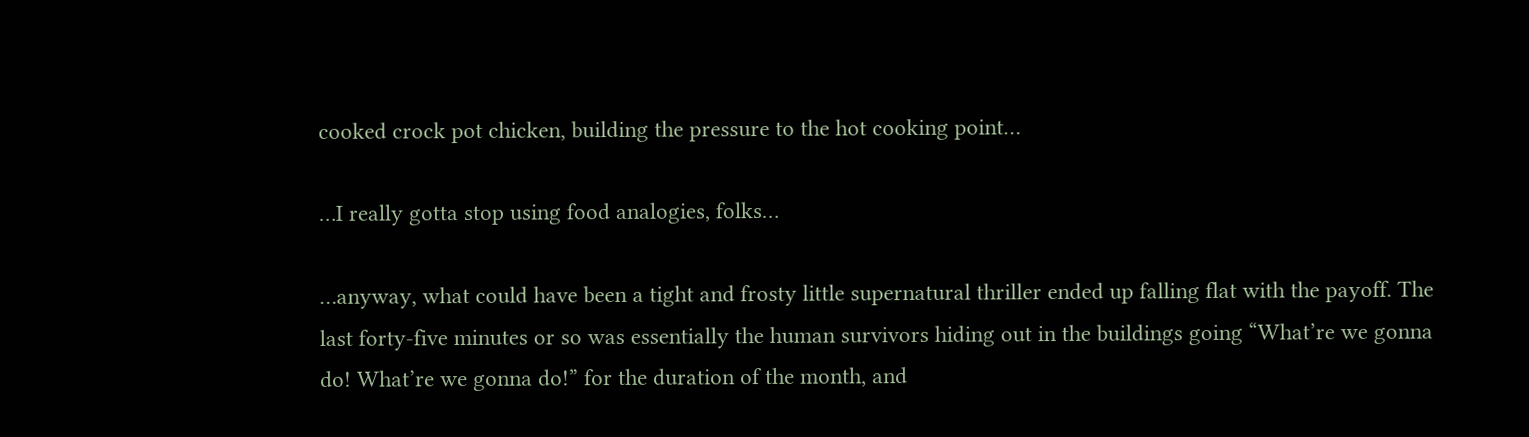cooked crock pot chicken, building the pressure to the hot cooking point…

…I really gotta stop using food analogies, folks…

…anyway, what could have been a tight and frosty little supernatural thriller ended up falling flat with the payoff. The last forty-five minutes or so was essentially the human survivors hiding out in the buildings going “What’re we gonna do! What’re we gonna do!” for the duration of the month, and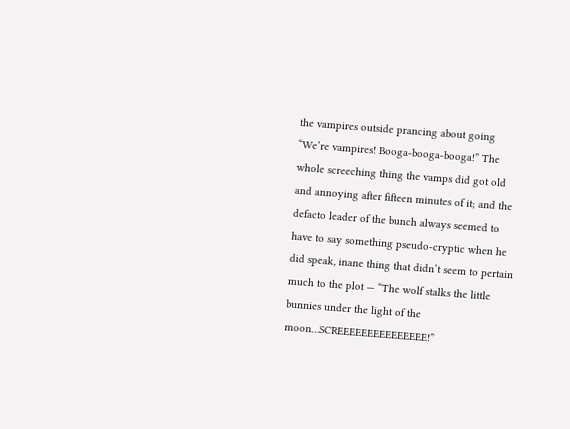the vampires outside prancing about going “We’re vampires! Booga-booga-booga!” The whole screeching thing the vamps did got old and annoying after fifteen minutes of it; and the defacto leader of the bunch always seemed to have to say something pseudo-cryptic when he did speak, inane thing that didn’t seem to pertain much to the plot — “The wolf stalks the little bunnies under the light of the moon…SCREEEEEEEEEEEEEEE!”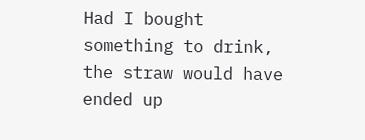Had I bought something to drink, the straw would have ended up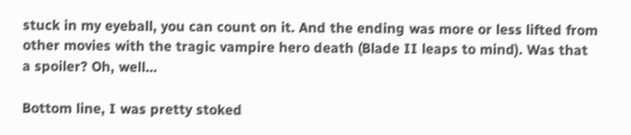stuck in my eyeball, you can count on it. And the ending was more or less lifted from other movies with the tragic vampire hero death (Blade II leaps to mind). Was that a spoiler? Oh, well…

Bottom line, I was pretty stoked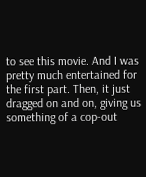to see this movie. And I was pretty much entertained for the first part. Then, it just dragged on and on, giving us something of a cop-out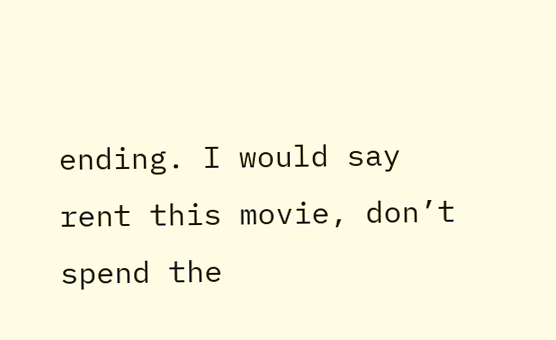ending. I would say rent this movie, don’t spend the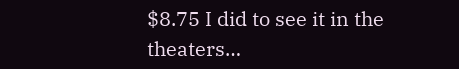$8.75 I did to see it in the theaters…